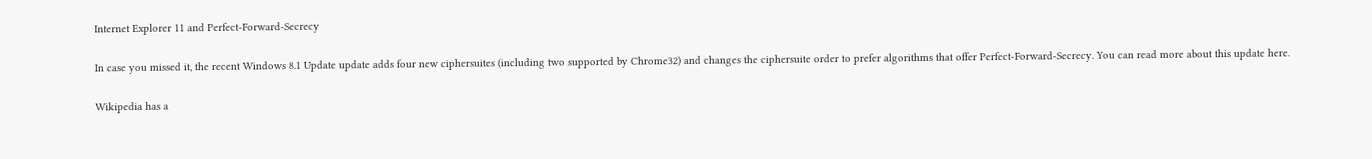Internet Explorer 11 and Perfect-Forward-Secrecy

In case you missed it, the recent Windows 8.1 Update update adds four new ciphersuites (including two supported by Chrome32) and changes the ciphersuite order to prefer algorithms that offer Perfect-Forward-Secrecy. You can read more about this update here.

Wikipedia has a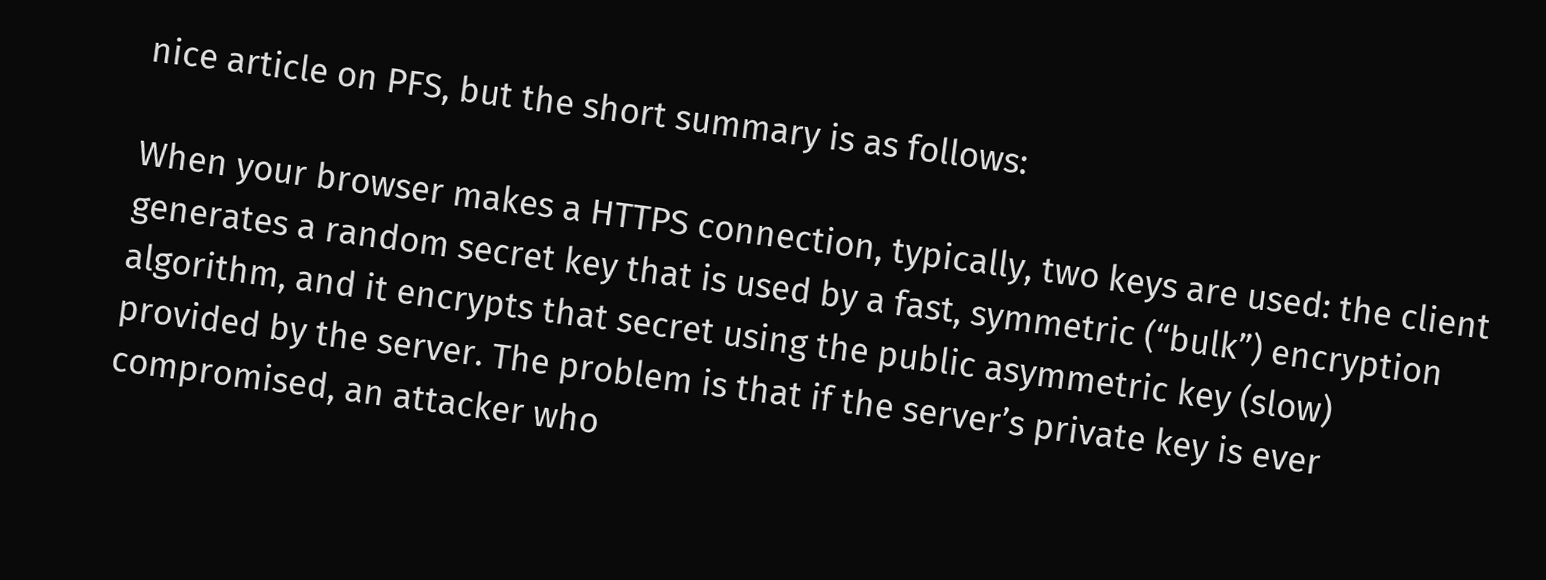nice article on PFS, but the short summary is as follows:

When your browser makes a HTTPS connection, typically, two keys are used: the client generates a random secret key that is used by a fast, symmetric (“bulk”) encryption algorithm, and it encrypts that secret using the public asymmetric key (slow) provided by the server. The problem is that if the server’s private key is ever compromised, an attacker who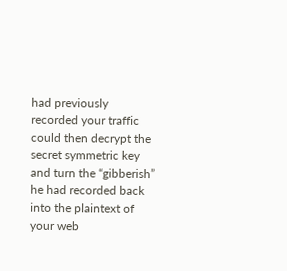had previously recorded your traffic could then decrypt the secret symmetric key and turn the “gibberish” he had recorded back into the plaintext of your web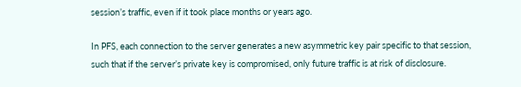session’s traffic, even if it took place months or years ago.

In PFS, each connection to the server generates a new asymmetric key pair specific to that session, such that if the server’s private key is compromised, only future traffic is at risk of disclosure.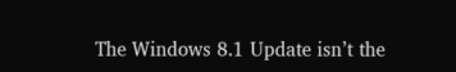The Windows 8.1 Update isn’t the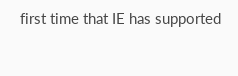first time that IE has supported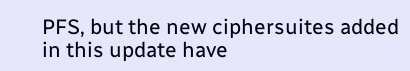PFS, but the new ciphersuites added in this update have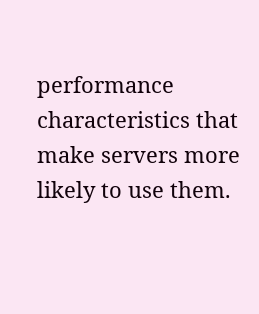performance characteristics that make servers more likely to use them.